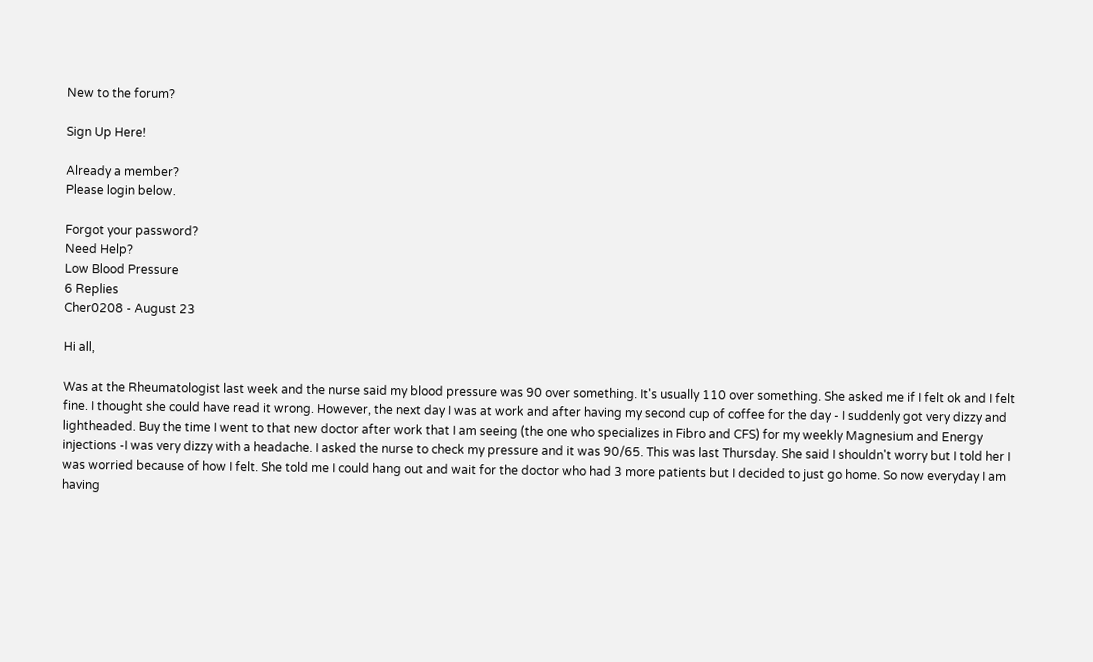New to the forum?

Sign Up Here!

Already a member?
Please login below.

Forgot your password?
Need Help?
Low Blood Pressure
6 Replies
Cher0208 - August 23

Hi all,

Was at the Rheumatologist last week and the nurse said my blood pressure was 90 over something. It's usually 110 over something. She asked me if I felt ok and I felt fine. I thought she could have read it wrong. However, the next day I was at work and after having my second cup of coffee for the day - I suddenly got very dizzy and lightheaded. Buy the time I went to that new doctor after work that I am seeing (the one who specializes in Fibro and CFS) for my weekly Magnesium and Energy injections -I was very dizzy with a headache. I asked the nurse to check my pressure and it was 90/65. This was last Thursday. She said I shouldn't worry but I told her I was worried because of how I felt. She told me I could hang out and wait for the doctor who had 3 more patients but I decided to just go home. So now everyday I am having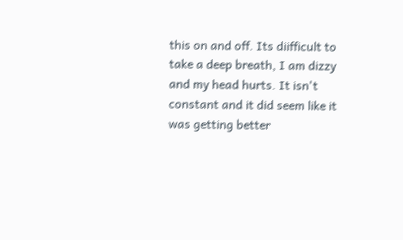this on and off. Its diifficult to take a deep breath, I am dizzy and my head hurts. It isn't constant and it did seem like it was getting better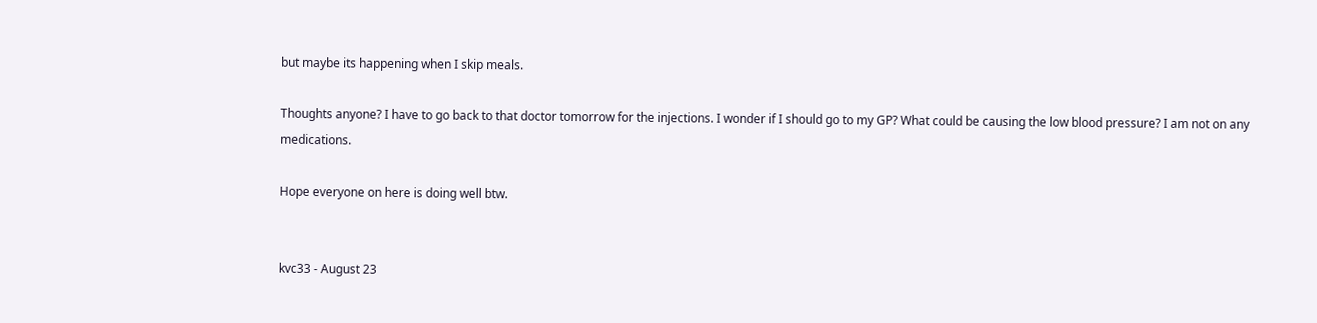but maybe its happening when I skip meals.

Thoughts anyone? I have to go back to that doctor tomorrow for the injections. I wonder if I should go to my GP? What could be causing the low blood pressure? I am not on any medications.

Hope everyone on here is doing well btw.


kvc33 - August 23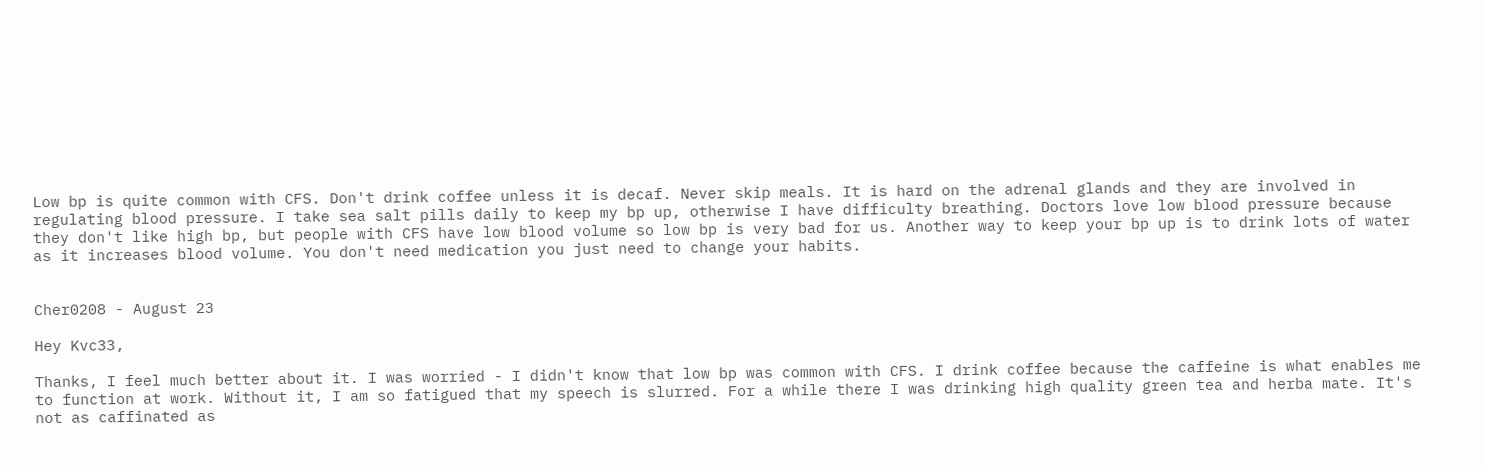Low bp is quite common with CFS. Don't drink coffee unless it is decaf. Never skip meals. It is hard on the adrenal glands and they are involved in regulating blood pressure. I take sea salt pills daily to keep my bp up, otherwise I have difficulty breathing. Doctors love low blood pressure because they don't like high bp, but people with CFS have low blood volume so low bp is very bad for us. Another way to keep your bp up is to drink lots of water as it increases blood volume. You don't need medication you just need to change your habits.


Cher0208 - August 23

Hey Kvc33,

Thanks, I feel much better about it. I was worried - I didn't know that low bp was common with CFS. I drink coffee because the caffeine is what enables me to function at work. Without it, I am so fatigued that my speech is slurred. For a while there I was drinking high quality green tea and herba mate. It's not as caffinated as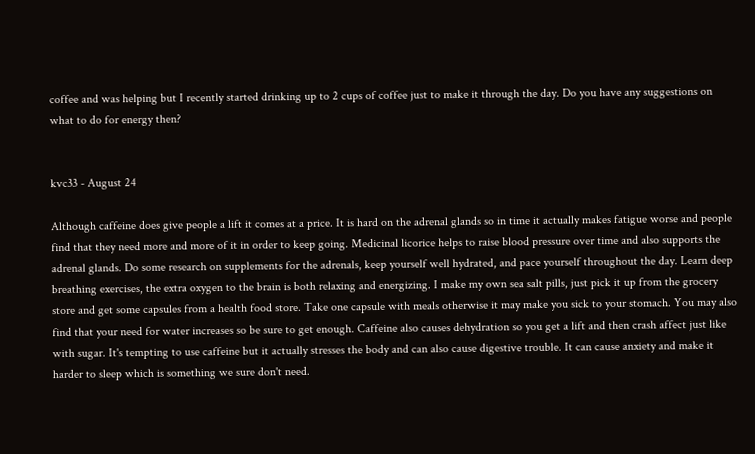coffee and was helping but I recently started drinking up to 2 cups of coffee just to make it through the day. Do you have any suggestions on what to do for energy then?


kvc33 - August 24

Although caffeine does give people a lift it comes at a price. It is hard on the adrenal glands so in time it actually makes fatigue worse and people find that they need more and more of it in order to keep going. Medicinal licorice helps to raise blood pressure over time and also supports the adrenal glands. Do some research on supplements for the adrenals, keep yourself well hydrated, and pace yourself throughout the day. Learn deep breathing exercises, the extra oxygen to the brain is both relaxing and energizing. I make my own sea salt pills, just pick it up from the grocery store and get some capsules from a health food store. Take one capsule with meals otherwise it may make you sick to your stomach. You may also find that your need for water increases so be sure to get enough. Caffeine also causes dehydration so you get a lift and then crash affect just like with sugar. It's tempting to use caffeine but it actually stresses the body and can also cause digestive trouble. It can cause anxiety and make it harder to sleep which is something we sure don't need.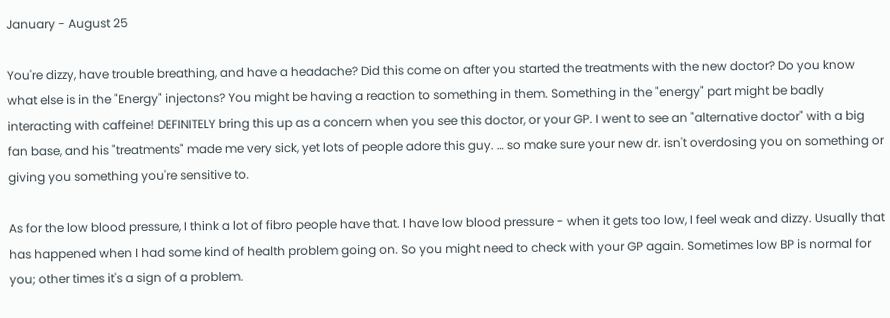January - August 25

You're dizzy, have trouble breathing, and have a headache? Did this come on after you started the treatments with the new doctor? Do you know what else is in the "Energy" injectons? You might be having a reaction to something in them. Something in the "energy" part might be badly interacting with caffeine! DEFINITELY bring this up as a concern when you see this doctor, or your GP. I went to see an "alternative doctor" with a big fan base, and his "treatments" made me very sick, yet lots of people adore this guy. … so make sure your new dr. isn't overdosing you on something or giving you something you're sensitive to.

As for the low blood pressure, I think a lot of fibro people have that. I have low blood pressure - when it gets too low, I feel weak and dizzy. Usually that has happened when I had some kind of health problem going on. So you might need to check with your GP again. Sometimes low BP is normal for you; other times it's a sign of a problem.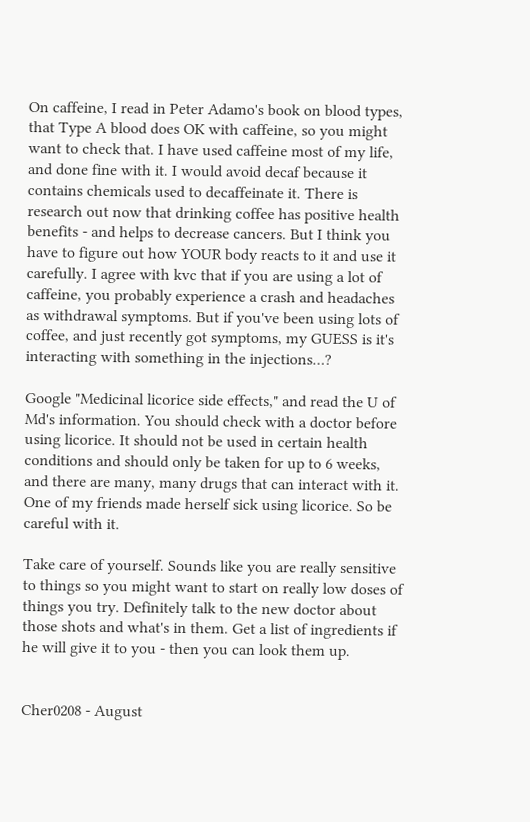On caffeine, I read in Peter Adamo's book on blood types, that Type A blood does OK with caffeine, so you might want to check that. I have used caffeine most of my life, and done fine with it. I would avoid decaf because it contains chemicals used to decaffeinate it. There is research out now that drinking coffee has positive health benefits - and helps to decrease cancers. But I think you have to figure out how YOUR body reacts to it and use it carefully. I agree with kvc that if you are using a lot of caffeine, you probably experience a crash and headaches as withdrawal symptoms. But if you've been using lots of coffee, and just recently got symptoms, my GUESS is it's interacting with something in the injections…?

Google "Medicinal licorice side effects," and read the U of Md's information. You should check with a doctor before using licorice. It should not be used in certain health conditions and should only be taken for up to 6 weeks, and there are many, many drugs that can interact with it. One of my friends made herself sick using licorice. So be careful with it.

Take care of yourself. Sounds like you are really sensitive to things so you might want to start on really low doses of things you try. Definitely talk to the new doctor about those shots and what's in them. Get a list of ingredients if he will give it to you - then you can look them up.


Cher0208 - August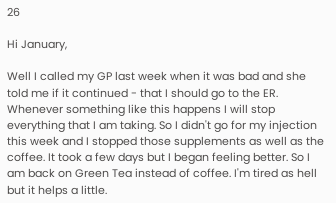26

Hi January,

Well I called my GP last week when it was bad and she told me if it continued - that I should go to the ER. Whenever something like this happens I will stop everything that I am taking. So I didn't go for my injection this week and I stopped those supplements as well as the coffee. It took a few days but I began feeling better. So I am back on Green Tea instead of coffee. I'm tired as hell but it helps a little.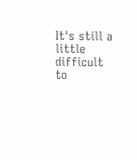It's still a little difficult to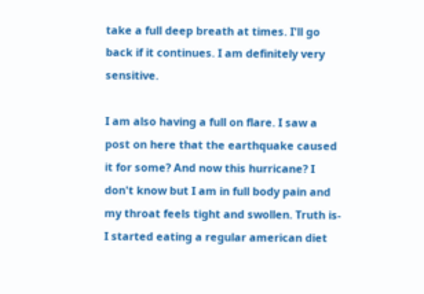take a full deep breath at times. I'll go back if it continues. I am definitely very sensitive.

I am also having a full on flare. I saw a post on here that the earthquake caused it for some? And now this hurricane? I don't know but I am in full body pain and my throat feels tight and swollen. Truth is- I started eating a regular american diet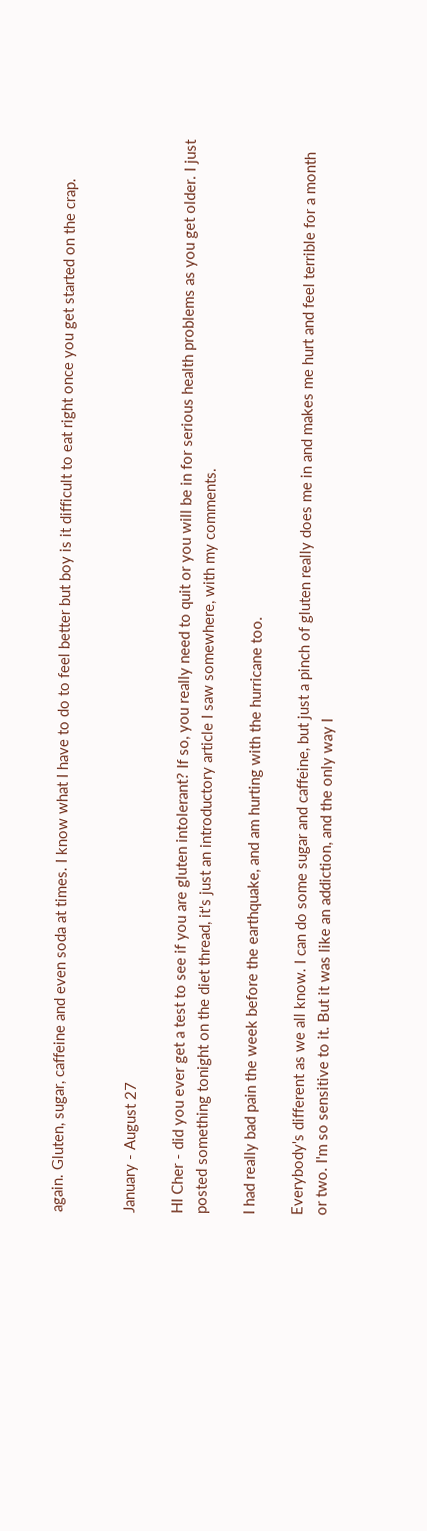again. Gluten, sugar, caffeine and even soda at times. I know what I have to do to feel better but boy is it difficult to eat right once you get started on the crap.


January - August 27

HI Cher - did you ever get a test to see if you are gluten intolerant? If so, you really need to quit or you will be in for serious health problems as you get older. I just posted something tonight on the diet thread, it's just an introductory article I saw somewhere, with my comments.

I had really bad pain the week before the earthquake, and am hurting with the hurricane too.

Everybody's different as we all know. I can do some sugar and caffeine, but just a pinch of gluten really does me in and makes me hurt and feel terrible for a month or two. I'm so sensitive to it. But it was like an addiction, and the only way I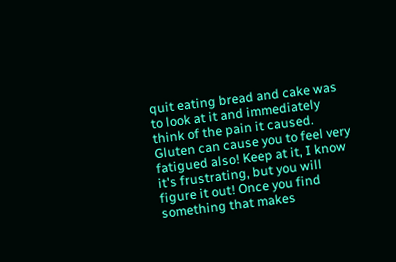quit eating bread and cake was to look at it and immediately think of the pain it caused. Gluten can cause you to feel very fatigued also! Keep at it, I know it's frustrating, but you will figure it out! Once you find something that makes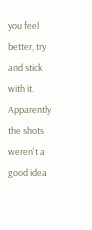you feel better, try and stick with it. Apparently the shots weren't a good idea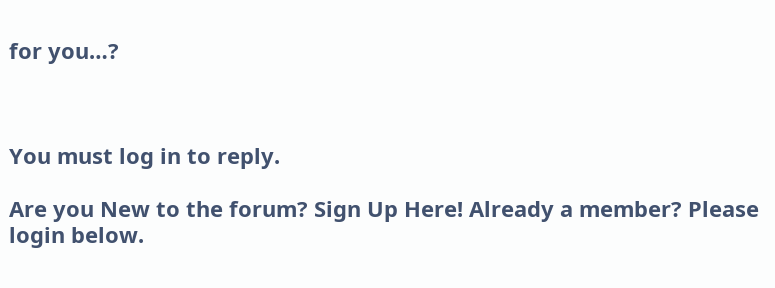for you…?



You must log in to reply.

Are you New to the forum? Sign Up Here! Already a member? Please login below.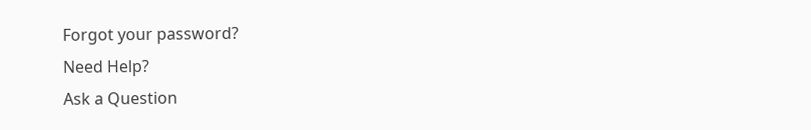Forgot your password?
Need Help?
Ask a Question